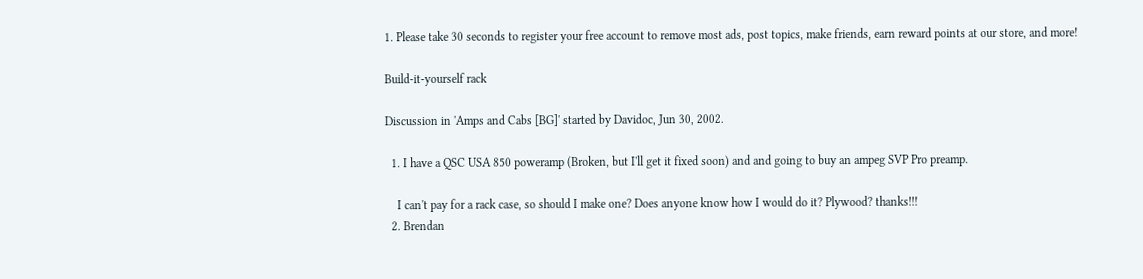1. Please take 30 seconds to register your free account to remove most ads, post topics, make friends, earn reward points at our store, and more!

Build-it-yourself rack

Discussion in 'Amps and Cabs [BG]' started by Davidoc, Jun 30, 2002.

  1. I have a QSC USA 850 poweramp (Broken, but I'll get it fixed soon) and and going to buy an ampeg SVP Pro preamp.

    I can't pay for a rack case, so should I make one? Does anyone know how I would do it? Plywood? thanks!!!
  2. Brendan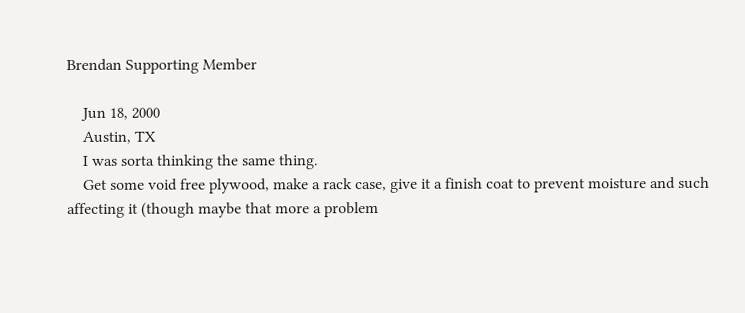Brendan Supporting Member

    Jun 18, 2000
    Austin, TX
    I was sorta thinking the same thing.
    Get some void free plywood, make a rack case, give it a finish coat to prevent moisture and such affecting it (though maybe that more a problem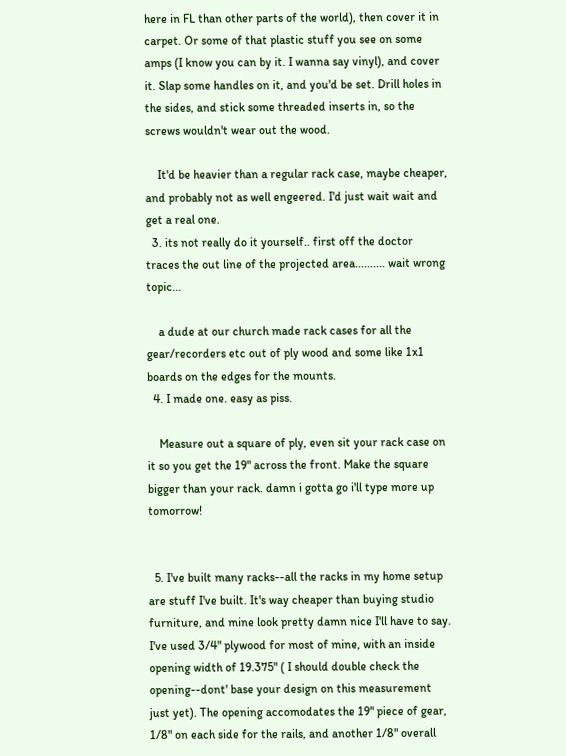here in FL than other parts of the world), then cover it in carpet. Or some of that plastic stuff you see on some amps (I know you can by it. I wanna say vinyl), and cover it. Slap some handles on it, and you'd be set. Drill holes in the sides, and stick some threaded inserts in, so the screws wouldn't wear out the wood.

    It'd be heavier than a regular rack case, maybe cheaper, and probably not as well engeered. I'd just wait wait and get a real one.
  3. its not really do it yourself.. first off the doctor traces the out line of the projected area.......... wait wrong topic...

    a dude at our church made rack cases for all the gear/recorders etc out of ply wood and some like 1x1 boards on the edges for the mounts.
  4. I made one. easy as piss.

    Measure out a square of ply, even sit your rack case on it so you get the 19" across the front. Make the square bigger than your rack. damn i gotta go i'll type more up tomorrow!


  5. I've built many racks--all the racks in my home setup are stuff I've built. It's way cheaper than buying studio furniture, and mine look pretty damn nice I'll have to say. I've used 3/4" plywood for most of mine, with an inside opening width of 19.375" ( I should double check the opening--dont' base your design on this measurement just yet). The opening accomodates the 19" piece of gear, 1/8" on each side for the rails, and another 1/8" overall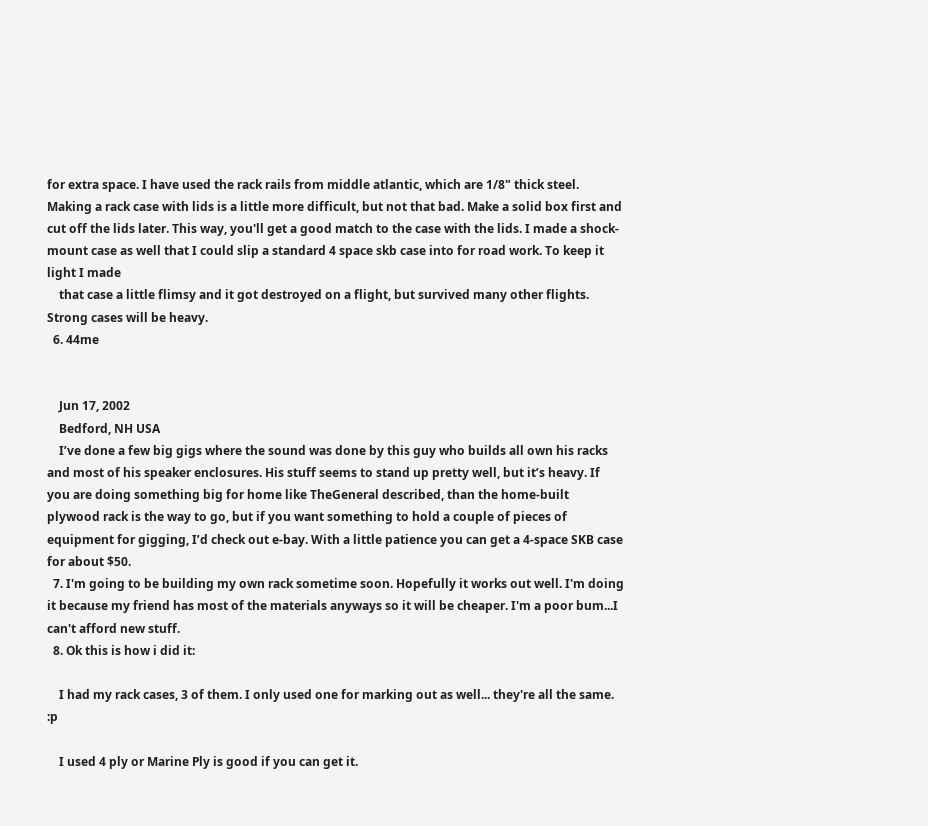for extra space. I have used the rack rails from middle atlantic, which are 1/8" thick steel. Making a rack case with lids is a little more difficult, but not that bad. Make a solid box first and cut off the lids later. This way, you'll get a good match to the case with the lids. I made a shock-mount case as well that I could slip a standard 4 space skb case into for road work. To keep it light I made
    that case a little flimsy and it got destroyed on a flight, but survived many other flights. Strong cases will be heavy.
  6. 44me


    Jun 17, 2002
    Bedford, NH USA
    I’ve done a few big gigs where the sound was done by this guy who builds all own his racks and most of his speaker enclosures. His stuff seems to stand up pretty well, but it’s heavy. If you are doing something big for home like TheGeneral described, than the home-built plywood rack is the way to go, but if you want something to hold a couple of pieces of equipment for gigging, I’d check out e-bay. With a little patience you can get a 4-space SKB case for about $50.
  7. I'm going to be building my own rack sometime soon. Hopefully it works out well. I'm doing it because my friend has most of the materials anyways so it will be cheaper. I'm a poor bum...I can't afford new stuff.
  8. Ok this is how i did it:

    I had my rack cases, 3 of them. I only used one for marking out as well... they're all the same. :p

    I used 4 ply or Marine Ply is good if you can get it.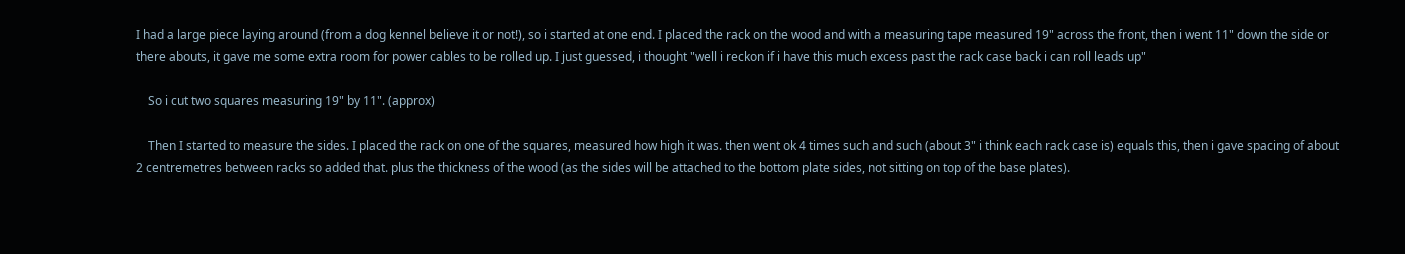I had a large piece laying around (from a dog kennel believe it or not!), so i started at one end. I placed the rack on the wood and with a measuring tape measured 19" across the front, then i went 11" down the side or there abouts, it gave me some extra room for power cables to be rolled up. I just guessed, i thought "well i reckon if i have this much excess past the rack case back i can roll leads up"

    So i cut two squares measuring 19" by 11". (approx)

    Then I started to measure the sides. I placed the rack on one of the squares, measured how high it was. then went ok 4 times such and such (about 3" i think each rack case is) equals this, then i gave spacing of about 2 centremetres between racks so added that. plus the thickness of the wood (as the sides will be attached to the bottom plate sides, not sitting on top of the base plates).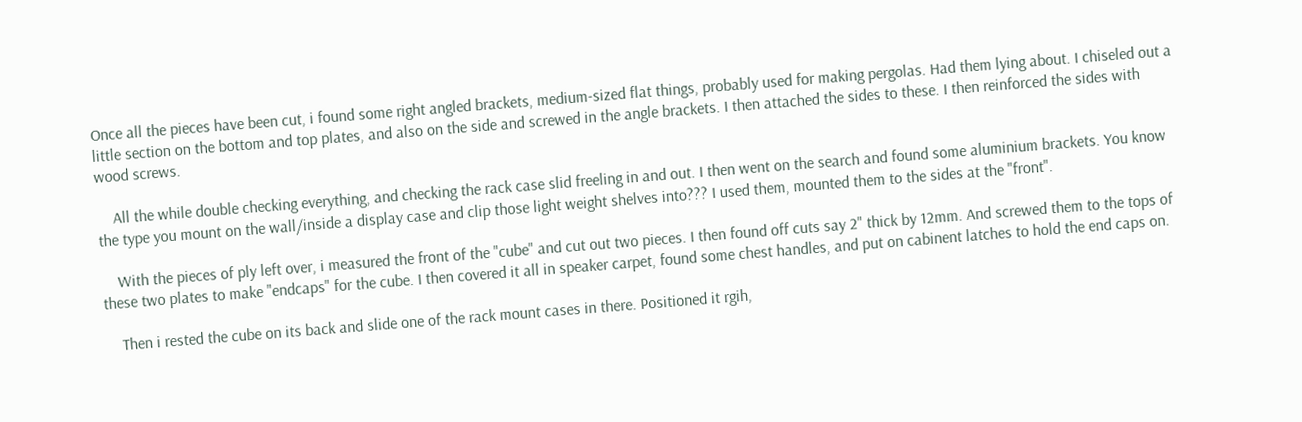Once all the pieces have been cut, i found some right angled brackets, medium-sized flat things, probably used for making pergolas. Had them lying about. I chiseled out a little section on the bottom and top plates, and also on the side and screwed in the angle brackets. I then attached the sides to these. I then reinforced the sides with wood screws.

    All the while double checking everything, and checking the rack case slid freeling in and out. I then went on the search and found some aluminium brackets. You know the type you mount on the wall/inside a display case and clip those light weight shelves into??? I used them, mounted them to the sides at the "front".

    With the pieces of ply left over, i measured the front of the "cube" and cut out two pieces. I then found off cuts say 2" thick by 12mm. And screwed them to the tops of these two plates to make "endcaps" for the cube. I then covered it all in speaker carpet, found some chest handles, and put on cabinent latches to hold the end caps on.

    Then i rested the cube on its back and slide one of the rack mount cases in there. Positioned it rgih,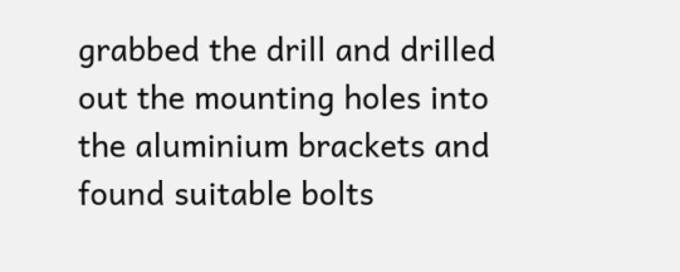grabbed the drill and drilled out the mounting holes into the aluminium brackets and found suitable bolts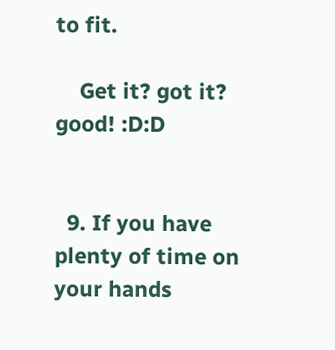to fit.

    Get it? got it? good! :D:D


  9. If you have plenty of time on your hands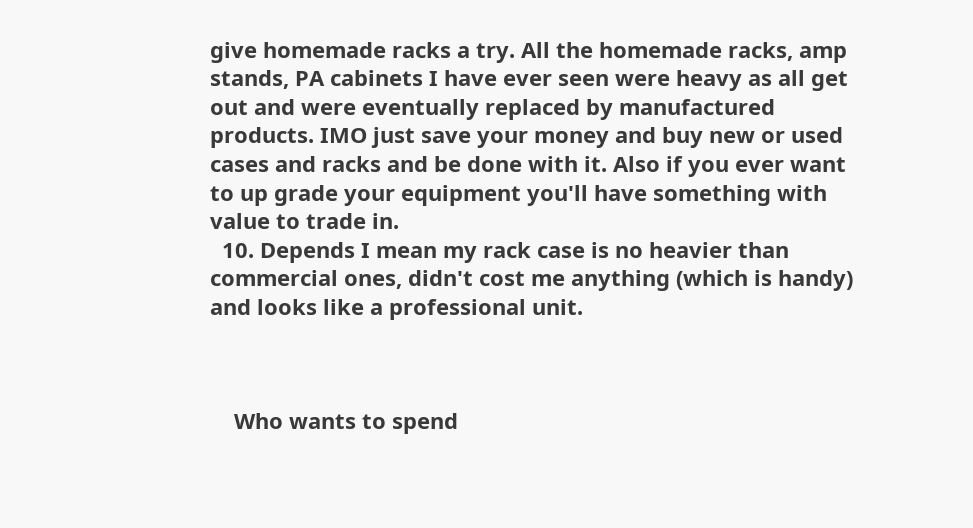give homemade racks a try. All the homemade racks, amp stands, PA cabinets I have ever seen were heavy as all get out and were eventually replaced by manufactured products. IMO just save your money and buy new or used cases and racks and be done with it. Also if you ever want to up grade your equipment you'll have something with value to trade in.
  10. Depends I mean my rack case is no heavier than commercial ones, didn't cost me anything (which is handy) and looks like a professional unit.



    Who wants to spend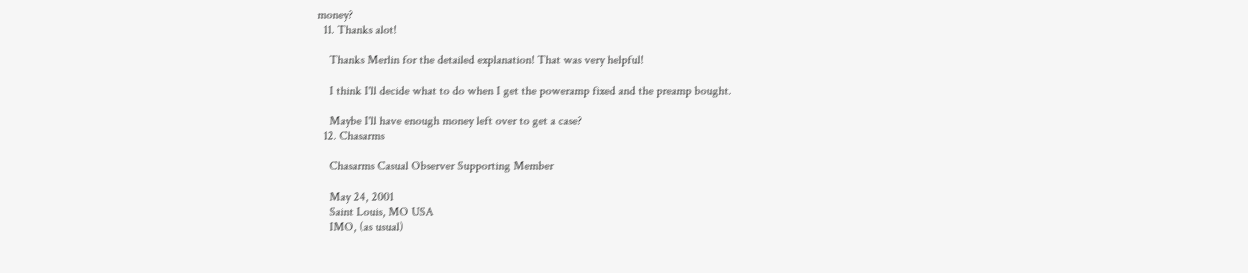money?
  11. Thanks alot!

    Thanks Merlin for the detailed explanation! That was very helpful!

    I think I'll decide what to do when I get the poweramp fixed and the preamp bought.

    Maybe I'll have enough money left over to get a case?
  12. Chasarms

    Chasarms Casual Observer Supporting Member

    May 24, 2001
    Saint Louis, MO USA
    IMO, (as usual)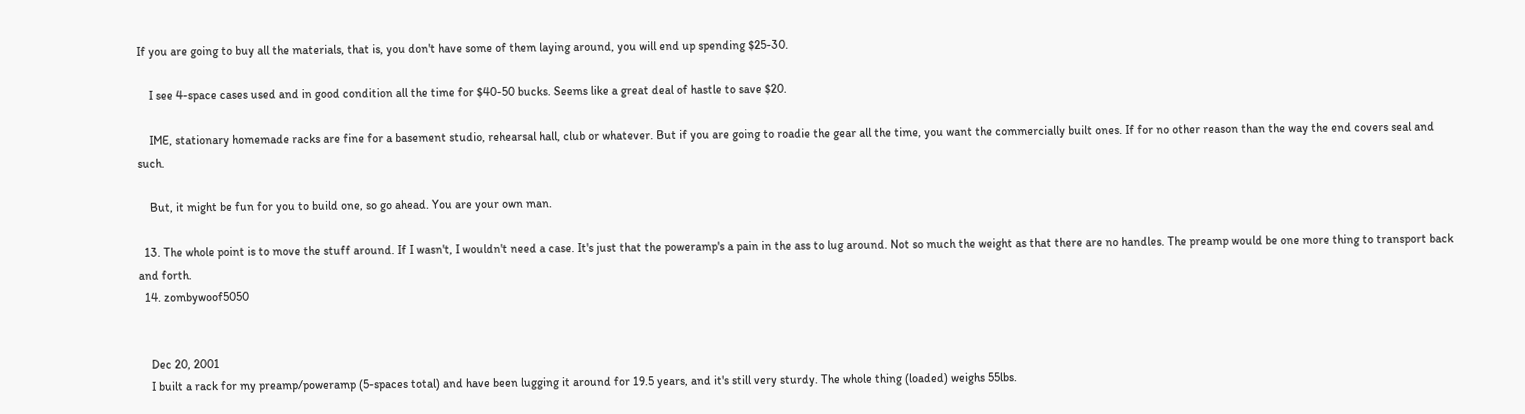If you are going to buy all the materials, that is, you don't have some of them laying around, you will end up spending $25-30.

    I see 4-space cases used and in good condition all the time for $40-50 bucks. Seems like a great deal of hastle to save $20.

    IME, stationary homemade racks are fine for a basement studio, rehearsal hall, club or whatever. But if you are going to roadie the gear all the time, you want the commercially built ones. If for no other reason than the way the end covers seal and such.

    But, it might be fun for you to build one, so go ahead. You are your own man.

  13. The whole point is to move the stuff around. If I wasn't, I wouldn't need a case. It's just that the poweramp's a pain in the ass to lug around. Not so much the weight as that there are no handles. The preamp would be one more thing to transport back and forth.
  14. zombywoof5050


    Dec 20, 2001
    I built a rack for my preamp/poweramp (5-spaces total) and have been lugging it around for 19.5 years, and it's still very sturdy. The whole thing (loaded) weighs 55lbs.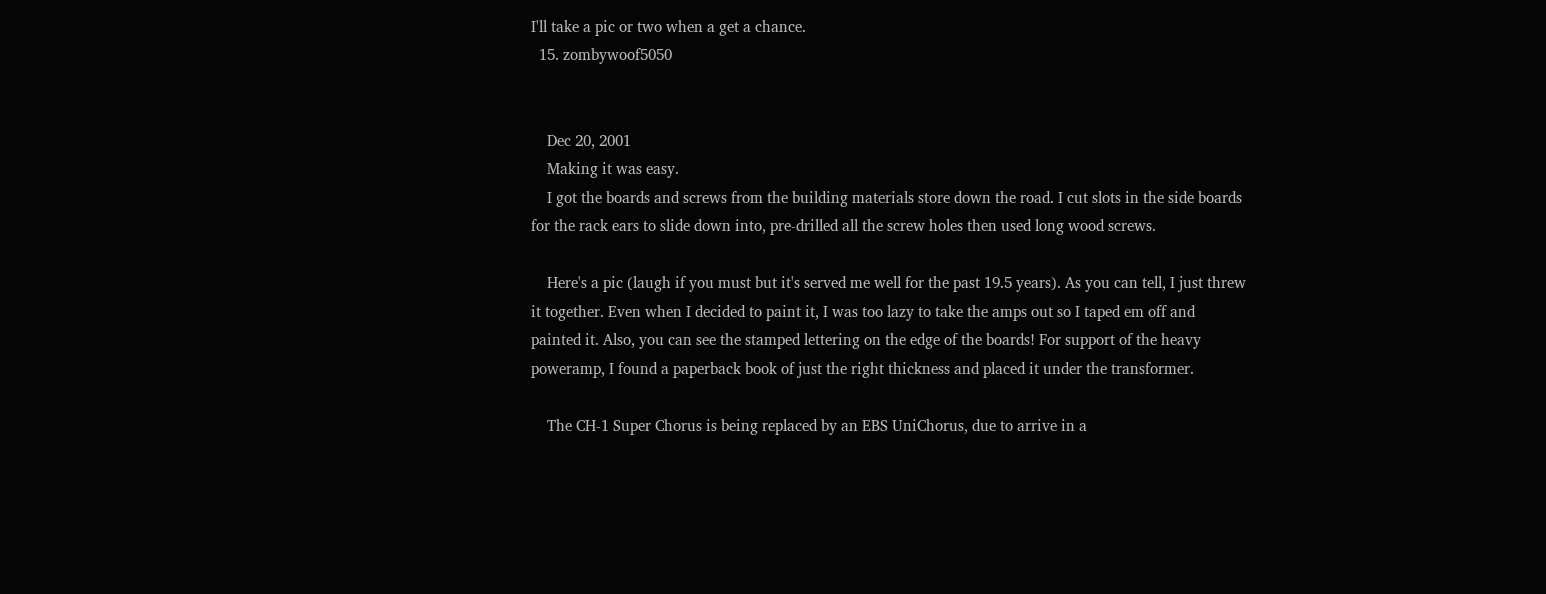I'll take a pic or two when a get a chance.
  15. zombywoof5050


    Dec 20, 2001
    Making it was easy.
    I got the boards and screws from the building materials store down the road. I cut slots in the side boards for the rack ears to slide down into, pre-drilled all the screw holes then used long wood screws.

    Here's a pic (laugh if you must but it's served me well for the past 19.5 years). As you can tell, I just threw it together. Even when I decided to paint it, I was too lazy to take the amps out so I taped em off and painted it. Also, you can see the stamped lettering on the edge of the boards! For support of the heavy poweramp, I found a paperback book of just the right thickness and placed it under the transformer.

    The CH-1 Super Chorus is being replaced by an EBS UniChorus, due to arrive in a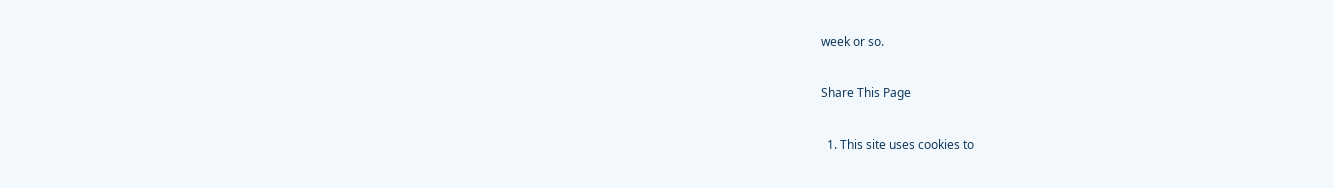week or so.

Share This Page

  1. This site uses cookies to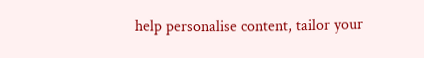help personalise content, tailor your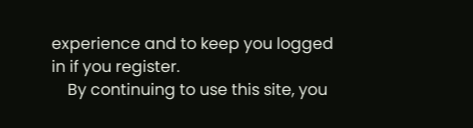experience and to keep you logged in if you register.
    By continuing to use this site, you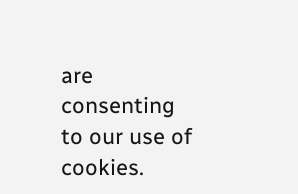are consenting to our use of cookies.